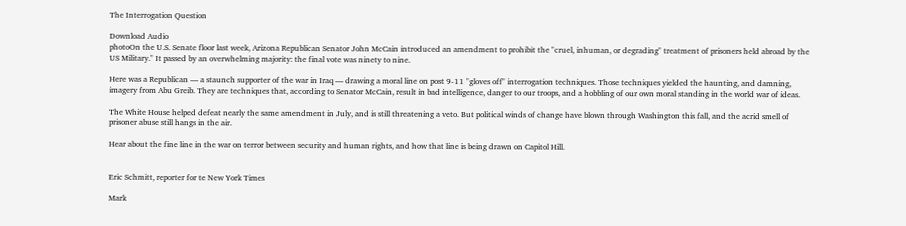The Interrogation Question

Download Audio
photoOn the U.S. Senate floor last week, Arizona Republican Senator John McCain introduced an amendment to prohibit the "cruel, inhuman, or degrading" treatment of prisoners held abroad by the US Military." It passed by an overwhelming majority: the final vote was ninety to nine.

Here was a Republican — a staunch supporter of the war in Iraq — drawing a moral line on post 9-11 "gloves off" interrogation techniques. Those techniques yielded the haunting, and damning, imagery from Abu Greib. They are techniques that, according to Senator McCain, result in bad intelligence, danger to our troops, and a hobbling of our own moral standing in the world war of ideas.

The White House helped defeat nearly the same amendment in July, and is still threatening a veto. But political winds of change have blown through Washington this fall, and the acrid smell of prisoner abuse still hangs in the air.

Hear about the fine line in the war on terror between security and human rights, and how that line is being drawn on Capitol Hill.


Eric Schmitt, reporter for te New York Times

Mark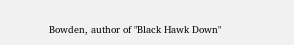Bowden, author of "Black Hawk Down"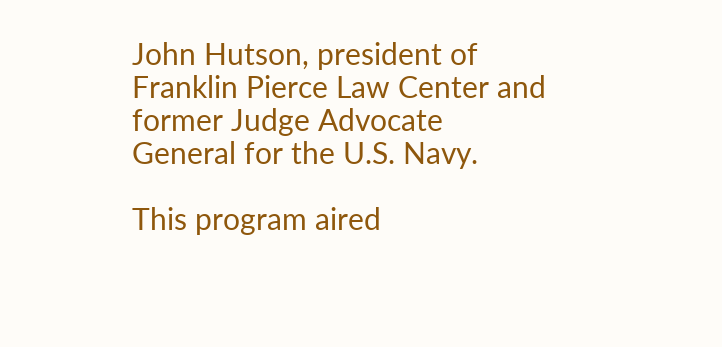John Hutson, president of Franklin Pierce Law Center and former Judge Advocate General for the U.S. Navy.

This program aired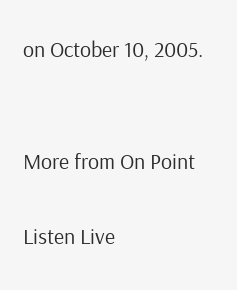on October 10, 2005.


More from On Point

Listen Live